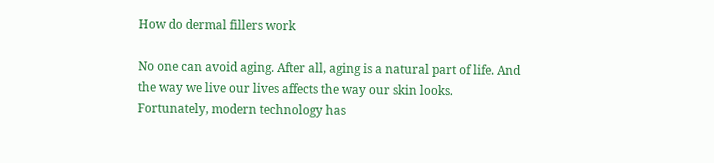How do dermal fillers work

No one can avoid aging. After all, aging is a natural part of life. And the way we live our lives affects the way our skin looks. Fortunately, modern technology has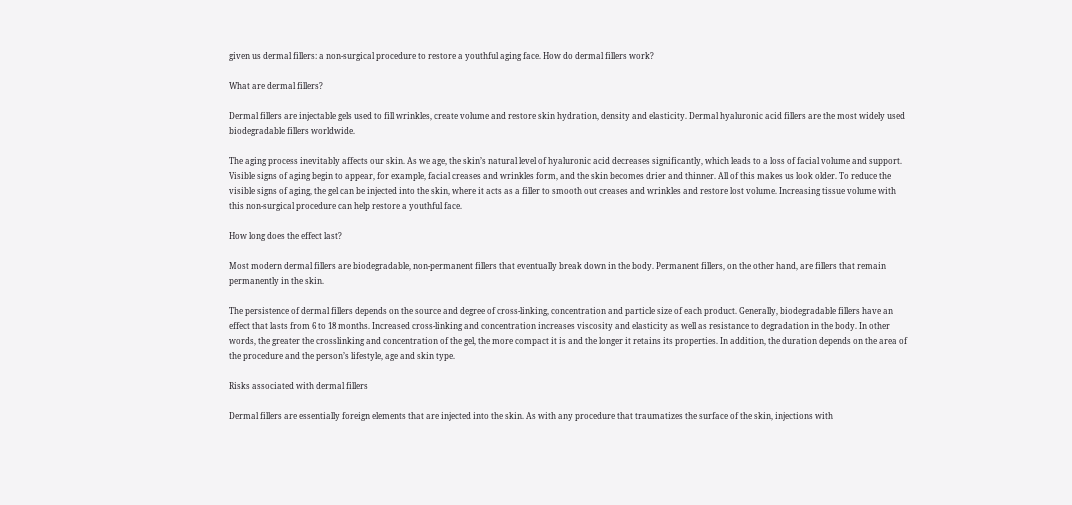given us dermal fillers: a non-surgical procedure to restore a youthful aging face. How do dermal fillers work?

What are dermal fillers?

Dermal fillers are injectable gels used to fill wrinkles, create volume and restore skin hydration, density and elasticity. Dermal hyaluronic acid fillers are the most widely used biodegradable fillers worldwide.

The aging process inevitably affects our skin. As we age, the skin’s natural level of hyaluronic acid decreases significantly, which leads to a loss of facial volume and support. Visible signs of aging begin to appear, for example, facial creases and wrinkles form, and the skin becomes drier and thinner. All of this makes us look older. To reduce the visible signs of aging, the gel can be injected into the skin, where it acts as a filler to smooth out creases and wrinkles and restore lost volume. Increasing tissue volume with this non-surgical procedure can help restore a youthful face.

How long does the effect last?

Most modern dermal fillers are biodegradable, non-permanent fillers that eventually break down in the body. Permanent fillers, on the other hand, are fillers that remain permanently in the skin.

The persistence of dermal fillers depends on the source and degree of cross-linking, concentration and particle size of each product. Generally, biodegradable fillers have an effect that lasts from 6 to 18 months. Increased cross-linking and concentration increases viscosity and elasticity as well as resistance to degradation in the body. In other words, the greater the crosslinking and concentration of the gel, the more compact it is and the longer it retains its properties. In addition, the duration depends on the area of the procedure and the person’s lifestyle, age and skin type.

Risks associated with dermal fillers

Dermal fillers are essentially foreign elements that are injected into the skin. As with any procedure that traumatizes the surface of the skin, injections with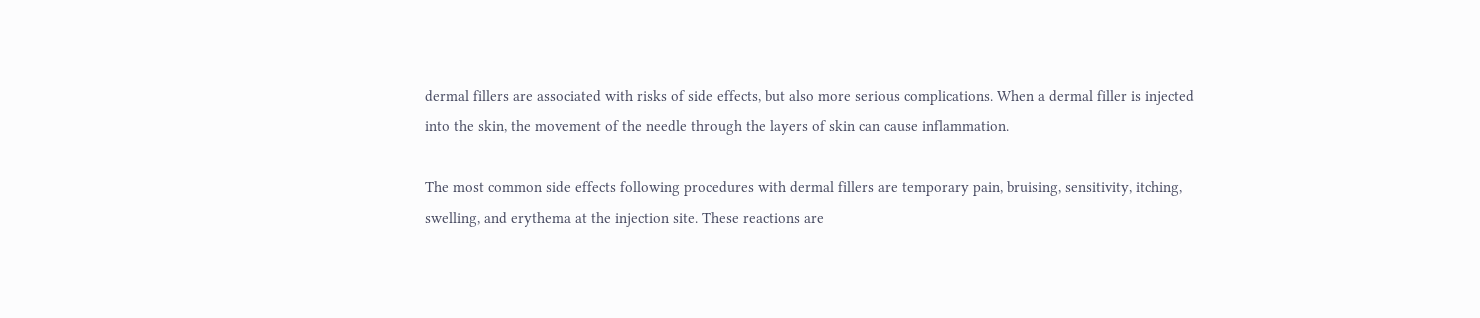dermal fillers are associated with risks of side effects, but also more serious complications. When a dermal filler is injected into the skin, the movement of the needle through the layers of skin can cause inflammation.

The most common side effects following procedures with dermal fillers are temporary pain, bruising, sensitivity, itching, swelling, and erythema at the injection site. These reactions are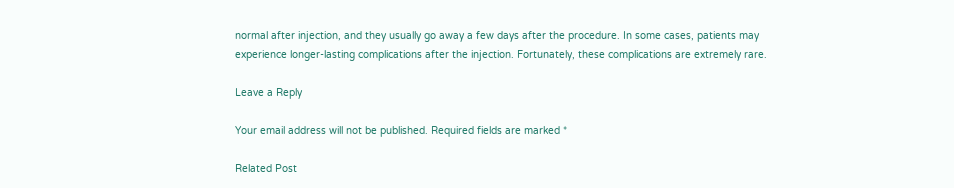normal after injection, and they usually go away a few days after the procedure. In some cases, patients may experience longer-lasting complications after the injection. Fortunately, these complications are extremely rare.

Leave a Reply

Your email address will not be published. Required fields are marked *

Related Post